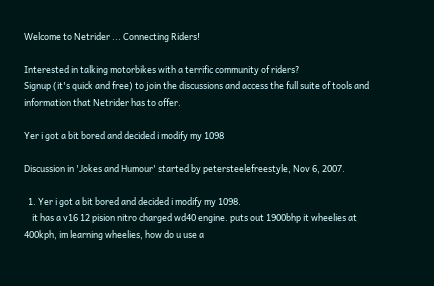Welcome to Netrider ... Connecting Riders!

Interested in talking motorbikes with a terrific community of riders?
Signup (it's quick and free) to join the discussions and access the full suite of tools and information that Netrider has to offer.

Yer i got a bit bored and decided i modify my 1098

Discussion in 'Jokes and Humour' started by petersteelefreestyle, Nov 6, 2007.

  1. Yer i got a bit bored and decided i modify my 1098.
    it has a v16 12 pision nitro charged wd40 engine. puts out 1900bhp it wheelies at 400kph, im learning wheelies, how do u use a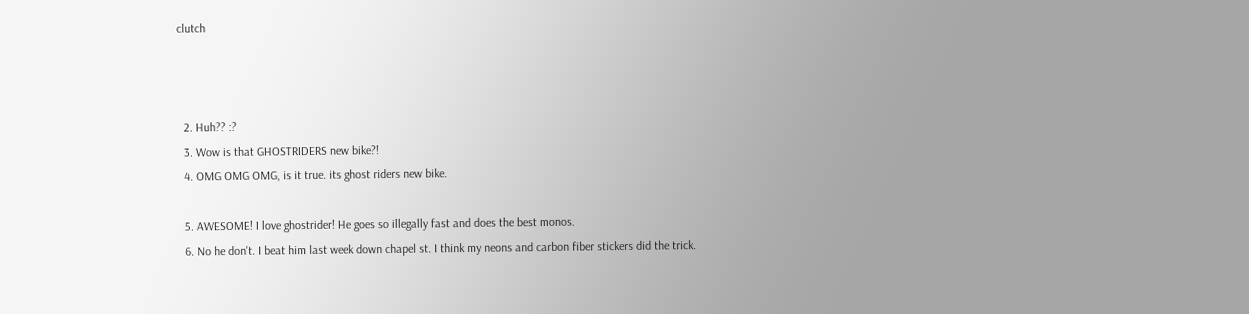clutch



  2. Huh?? :?
  3. Wow is that GHOSTRIDERS new bike?!
  4. OMG OMG OMG, is it true. its ghost riders new bike.

  5. AWESOME! I love ghostrider! He goes so illegally fast and does the best monos.
  6. No he don't. I beat him last week down chapel st. I think my neons and carbon fiber stickers did the trick.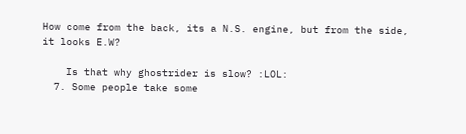How come from the back, its a N.S. engine, but from the side, it looks E.W?

    Is that why ghostrider is slow? :LOL:
  7. Some people take some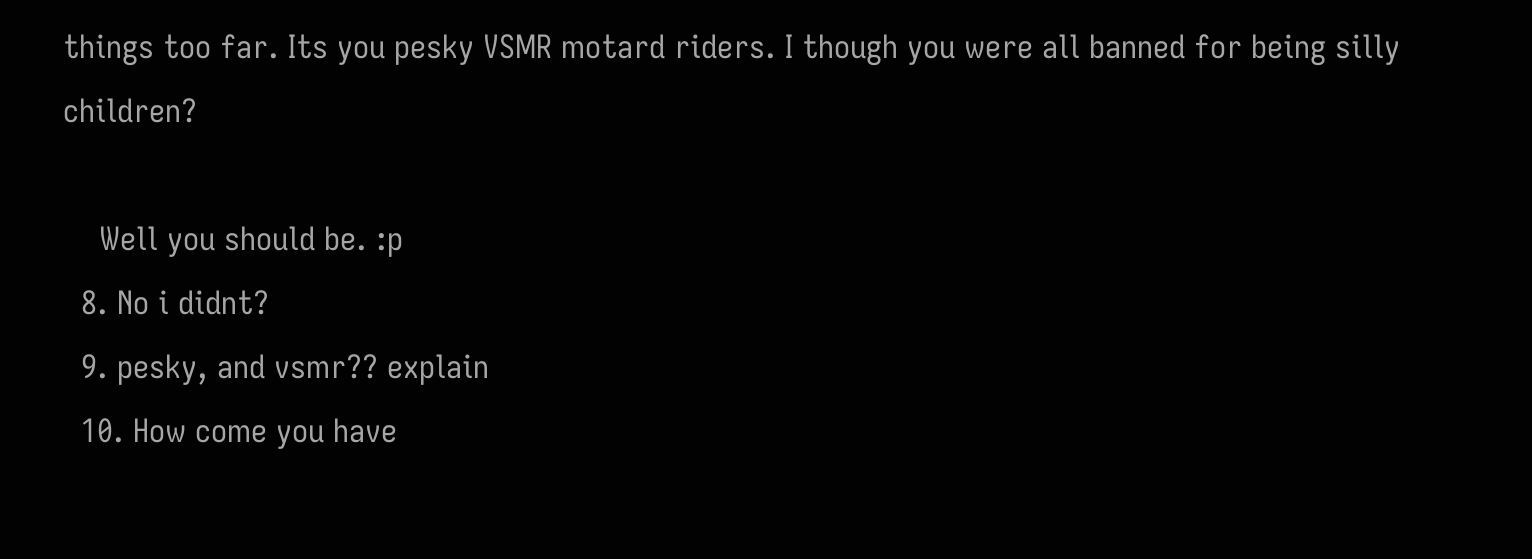things too far. Its you pesky VSMR motard riders. I though you were all banned for being silly children?

    Well you should be. :p
  8. No i didnt?
  9. pesky, and vsmr?? explain
  10. How come you have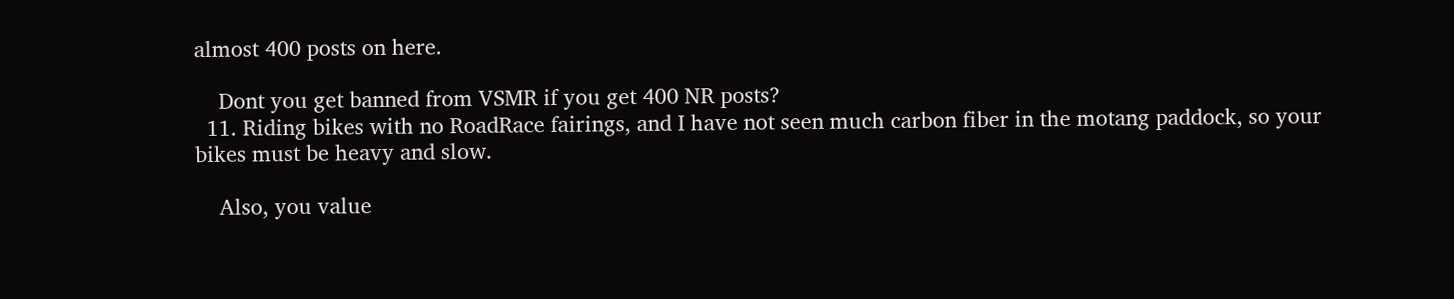almost 400 posts on here.

    Dont you get banned from VSMR if you get 400 NR posts?
  11. Riding bikes with no RoadRace fairings, and I have not seen much carbon fiber in the motang paddock, so your bikes must be heavy and slow.

    Also, you value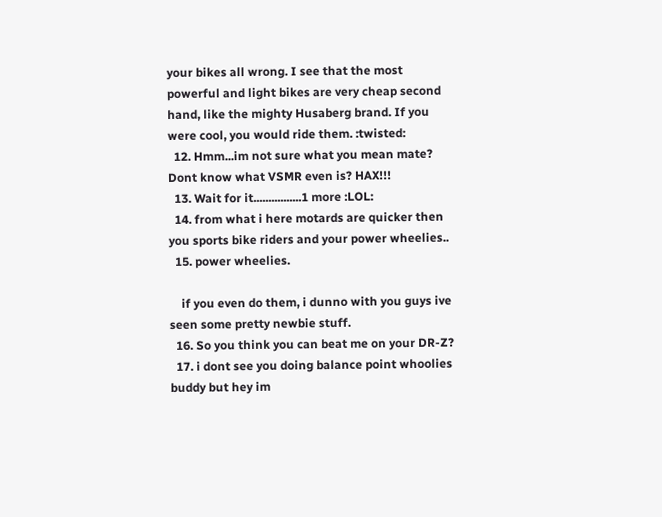your bikes all wrong. I see that the most powerful and light bikes are very cheap second hand, like the mighty Husaberg brand. If you were cool, you would ride them. :twisted:
  12. Hmm...im not sure what you mean mate? Dont know what VSMR even is? HAX!!!
  13. Wait for it................1 more :LOL:
  14. from what i here motards are quicker then you sports bike riders and your power wheelies..
  15. power wheelies.

    if you even do them, i dunno with you guys ive seen some pretty newbie stuff.
  16. So you think you can beat me on your DR-Z?
  17. i dont see you doing balance point whoolies buddy but hey im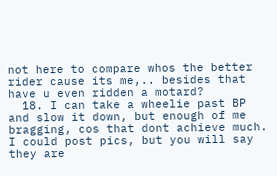not here to compare whos the better rider cause its me,.. besides that have u even ridden a motard?
  18. I can take a wheelie past BP and slow it down, but enough of me bragging, cos that dont achieve much. I could post pics, but you will say they are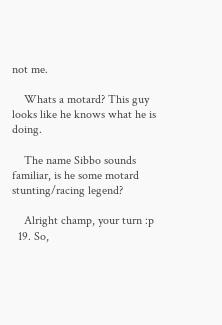not me.

    Whats a motard? This guy looks like he knows what he is doing.

    The name Sibbo sounds familiar, is he some motard stunting/racing legend?

    Alright champ, your turn :p
  19. So,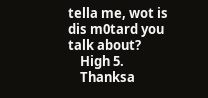tella me, wot is dis m0tard you talk about?
    High 5.
    Thanksa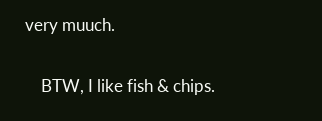very muuch.

    BTW, I like fish & chips.